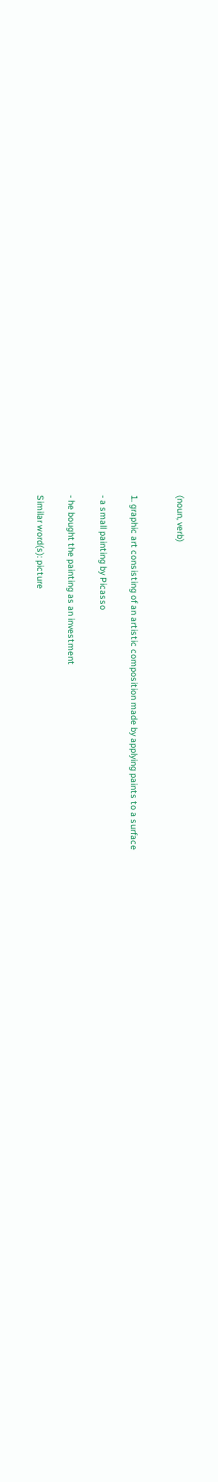(noun, verb)


1. graphic art consisting of an artistic composition made by applying paints to a surface

- a small painting by Picasso

- he bought the painting as an investment

Similar word(s): picture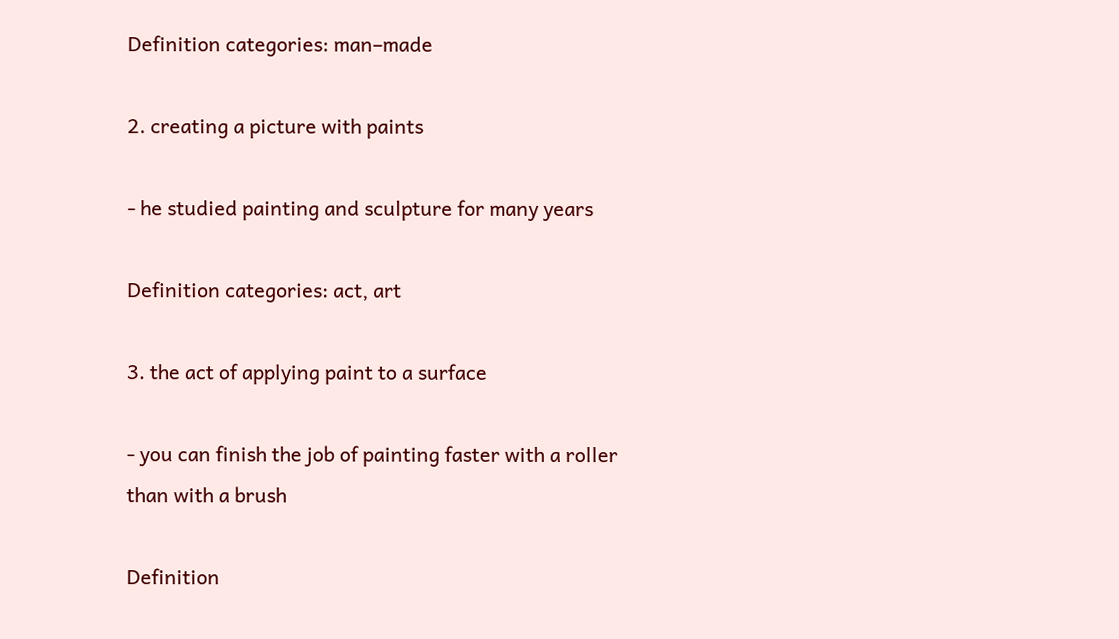Definition categories: man–made

2. creating a picture with paints

- he studied painting and sculpture for many years

Definition categories: act, art

3. the act of applying paint to a surface

- you can finish the job of painting faster with a roller than with a brush

Definition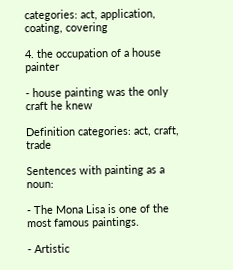categories: act, application, coating, covering

4. the occupation of a house painter

- house painting was the only craft he knew

Definition categories: act, craft, trade

Sentences with painting as a noun:

- The Mona Lisa is one of the most famous paintings.

- Artistic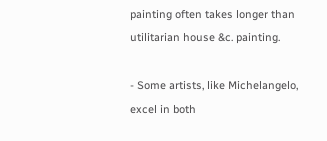painting often takes longer than utilitarian house &c. painting.

- Some artists, like Michelangelo, excel in both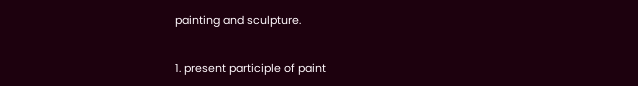painting and sculpture.


1. present participle of paint